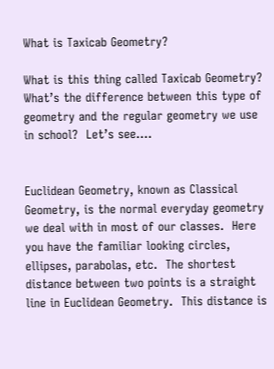What is Taxicab Geometry?

What is this thing called Taxicab Geometry?  What’s the difference between this type of geometry and the regular geometry we use in school?  Let’s see….


Euclidean Geometry, known as Classical Geometry, is the normal everyday geometry we deal with in most of our classes.  Here you have the familiar looking circles, ellipses, parabolas, etc.  The shortest distance between two points is a straight line in Euclidean Geometry.  This distance is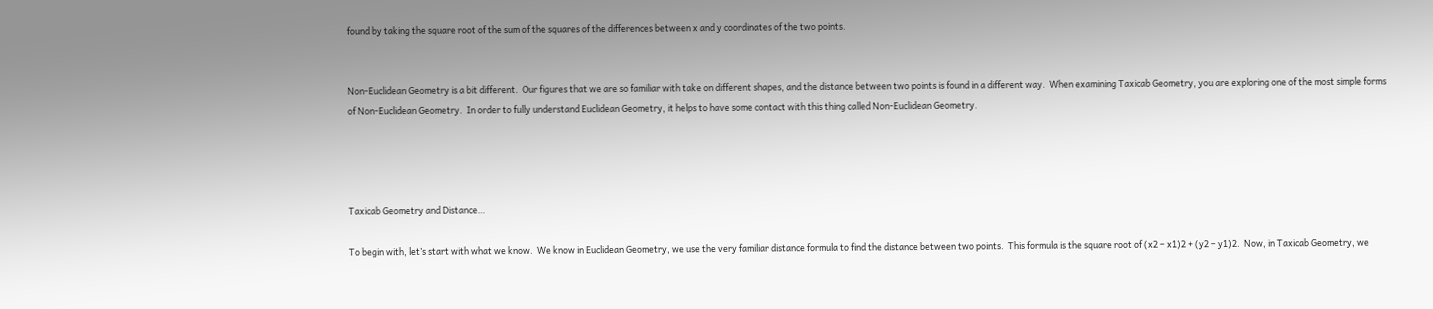found by taking the square root of the sum of the squares of the differences between x and y coordinates of the two points.


Non-Euclidean Geometry is a bit different.  Our figures that we are so familiar with take on different shapes, and the distance between two points is found in a different way.  When examining Taxicab Geometry, you are exploring one of the most simple forms of Non-Euclidean Geometry.  In order to fully understand Euclidean Geometry, it helps to have some contact with this thing called Non-Euclidean Geometry.




Taxicab Geometry and Distance…

To begin with, let’s start with what we know.  We know in Euclidean Geometry, we use the very familiar distance formula to find the distance between two points.  This formula is the square root of (x2 – x1)2 + (y2 – y1)2.  Now, in Taxicab Geometry, we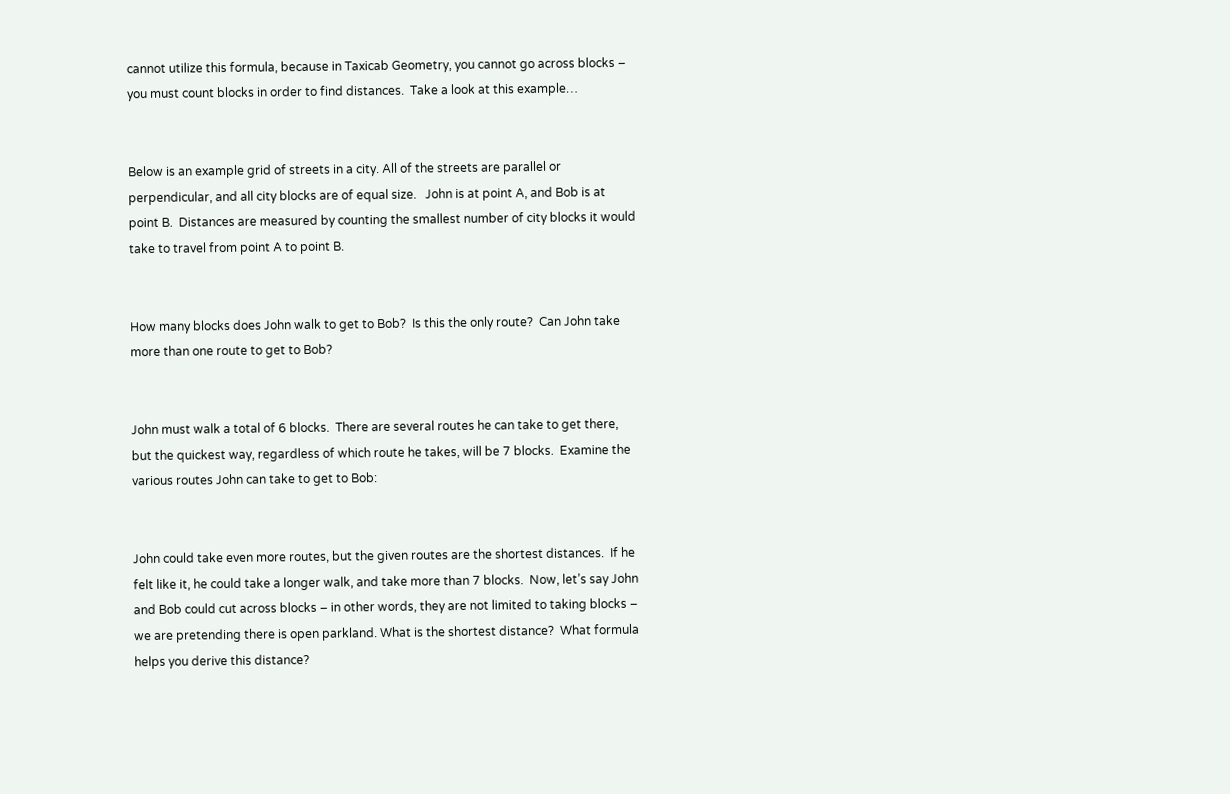cannot utilize this formula, because in Taxicab Geometry, you cannot go across blocks – you must count blocks in order to find distances.  Take a look at this example…


Below is an example grid of streets in a city. All of the streets are parallel or perpendicular, and all city blocks are of equal size.   John is at point A, and Bob is at point B.  Distances are measured by counting the smallest number of city blocks it would take to travel from point A to point B.


How many blocks does John walk to get to Bob?  Is this the only route?  Can John take more than one route to get to Bob?


John must walk a total of 6 blocks.  There are several routes he can take to get there, but the quickest way, regardless of which route he takes, will be 7 blocks.  Examine the various routes John can take to get to Bob:


John could take even more routes, but the given routes are the shortest distances.  If he felt like it, he could take a longer walk, and take more than 7 blocks.  Now, let’s say John and Bob could cut across blocks – in other words, they are not limited to taking blocks – we are pretending there is open parkland. What is the shortest distance?  What formula helps you derive this distance?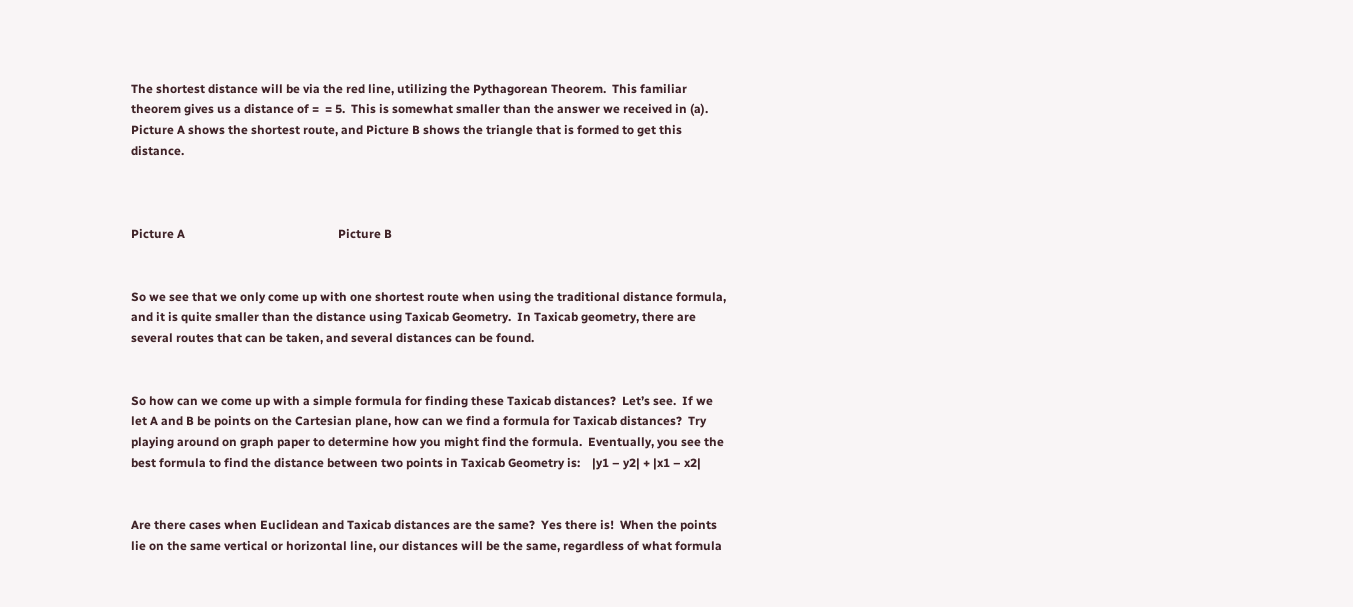The shortest distance will be via the red line, utilizing the Pythagorean Theorem.  This familiar theorem gives us a distance of =  = 5.  This is somewhat smaller than the answer we received in (a).    Picture A shows the shortest route, and Picture B shows the triangle that is formed to get this distance.



Picture A                                                   Picture B


So we see that we only come up with one shortest route when using the traditional distance formula, and it is quite smaller than the distance using Taxicab Geometry.  In Taxicab geometry, there are several routes that can be taken, and several distances can be found.


So how can we come up with a simple formula for finding these Taxicab distances?  Let’s see.  If we let A and B be points on the Cartesian plane, how can we find a formula for Taxicab distances?  Try playing around on graph paper to determine how you might find the formula.  Eventually, you see the best formula to find the distance between two points in Taxicab Geometry is:    |y1 – y2| + |x1 – x2|


Are there cases when Euclidean and Taxicab distances are the same?  Yes there is!  When the points lie on the same vertical or horizontal line, our distances will be the same, regardless of what formula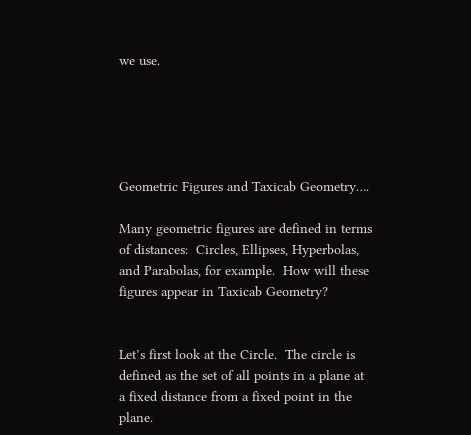we use.





Geometric Figures and Taxicab Geometry….

Many geometric figures are defined in terms of distances:  Circles, Ellipses, Hyperbolas, and Parabolas, for example.  How will these figures appear in Taxicab Geometry?


Let’s first look at the Circle.  The circle is defined as the set of all points in a plane at a fixed distance from a fixed point in the plane.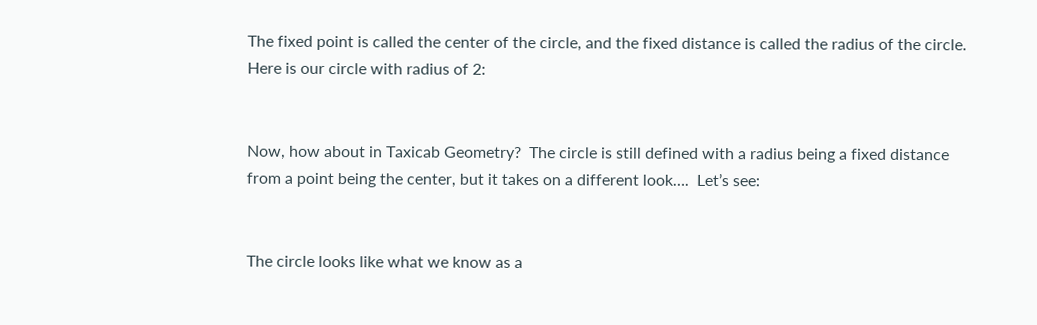The fixed point is called the center of the circle, and the fixed distance is called the radius of the circle.  Here is our circle with radius of 2:


Now, how about in Taxicab Geometry?  The circle is still defined with a radius being a fixed distance from a point being the center, but it takes on a different look….  Let’s see:


The circle looks like what we know as a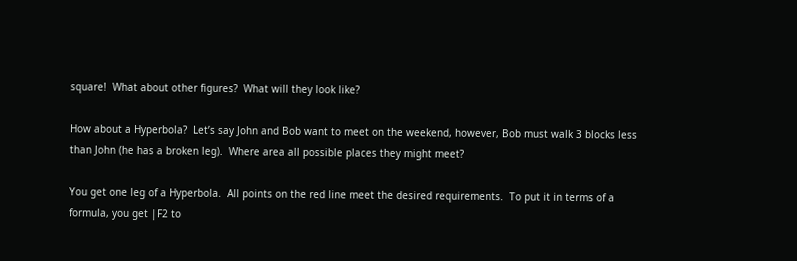square!  What about other figures?  What will they look like?

How about a Hyperbola?  Let’s say John and Bob want to meet on the weekend, however, Bob must walk 3 blocks less than John (he has a broken leg).  Where area all possible places they might meet?

You get one leg of a Hyperbola.  All points on the red line meet the desired requirements.  To put it in terms of a formula, you get |F2 to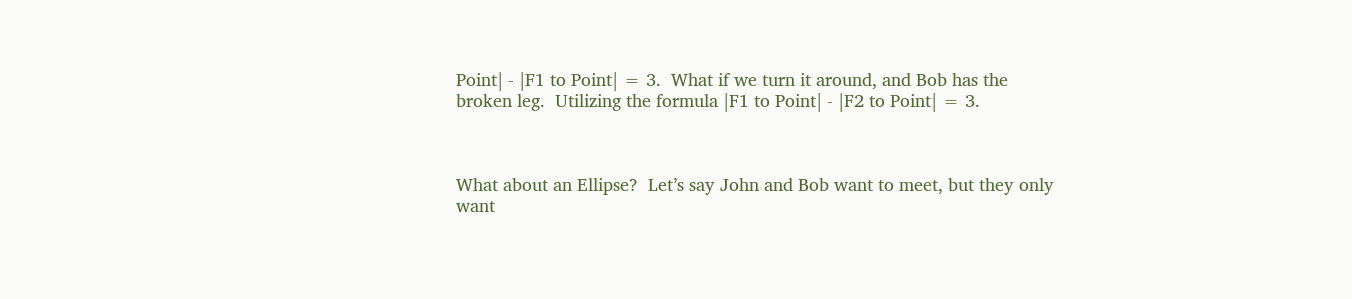Point| - |F1 to Point| = 3.  What if we turn it around, and Bob has the broken leg.  Utilizing the formula |F1 to Point| - |F2 to Point| = 3.



What about an Ellipse?  Let’s say John and Bob want to meet, but they only want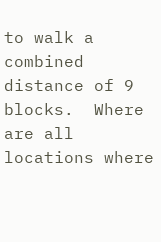to walk a combined distance of 9 blocks.  Where are all locations where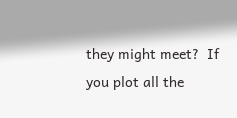they might meet?  If you plot all the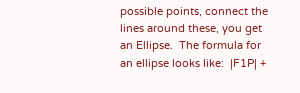possible points, connect the lines around these, you get an Ellipse.  The formula for an ellipse looks like:  |F1P| +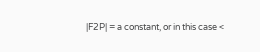|F2P| = a constant, or in this case <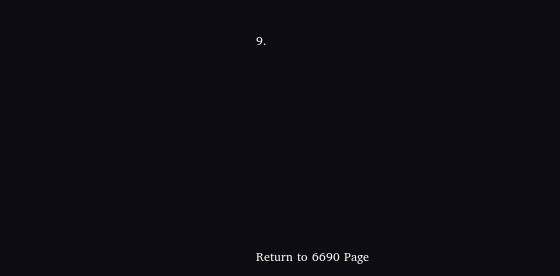9.








Return to 6690 Page